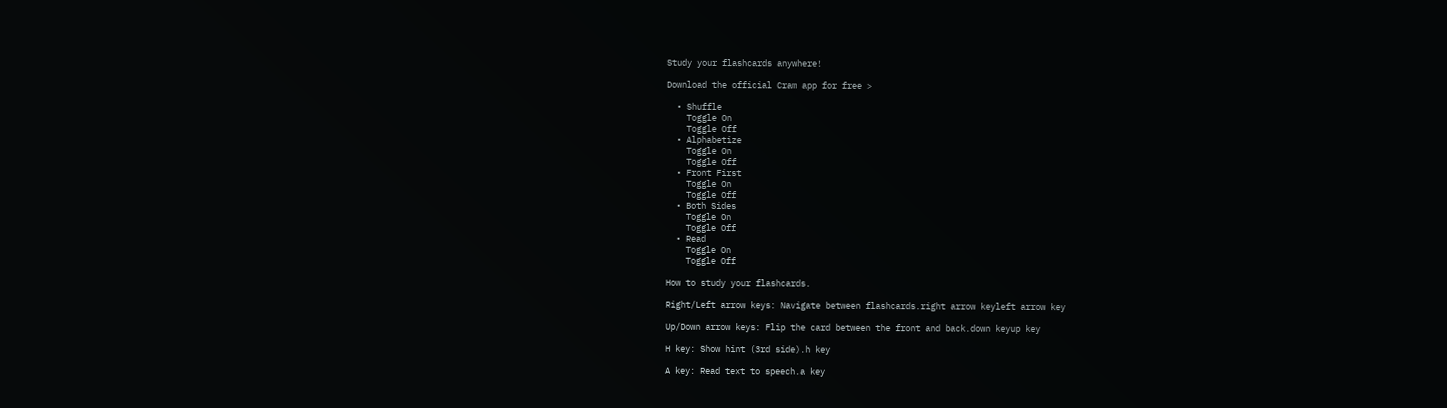Study your flashcards anywhere!

Download the official Cram app for free >

  • Shuffle
    Toggle On
    Toggle Off
  • Alphabetize
    Toggle On
    Toggle Off
  • Front First
    Toggle On
    Toggle Off
  • Both Sides
    Toggle On
    Toggle Off
  • Read
    Toggle On
    Toggle Off

How to study your flashcards.

Right/Left arrow keys: Navigate between flashcards.right arrow keyleft arrow key

Up/Down arrow keys: Flip the card between the front and back.down keyup key

H key: Show hint (3rd side).h key

A key: Read text to speech.a key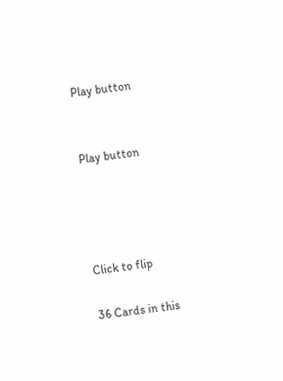Play button


Play button




Click to flip

36 Cards in this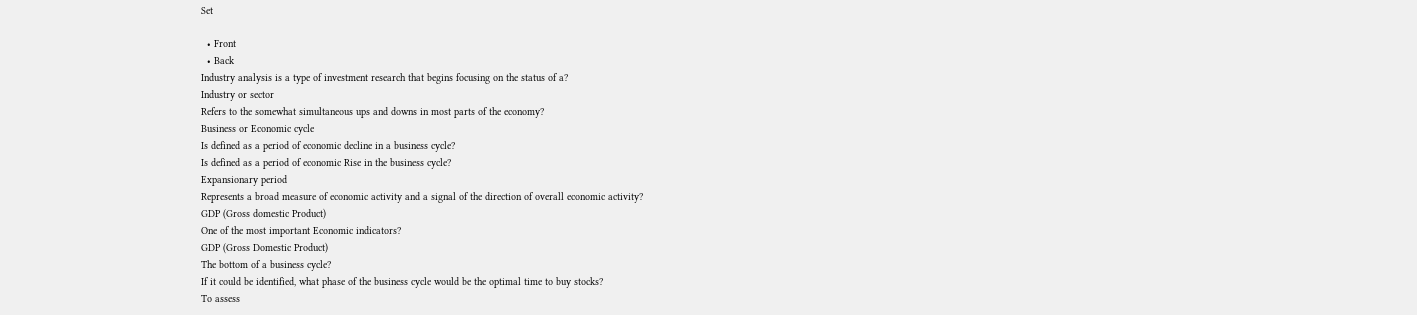Set

  • Front
  • Back
Industry analysis is a type of investment research that begins focusing on the status of a?
Industry or sector
Refers to the somewhat simultaneous ups and downs in most parts of the economy?
Business or Economic cycle
Is defined as a period of economic decline in a business cycle?
Is defined as a period of economic Rise in the business cycle?
Expansionary period
Represents a broad measure of economic activity and a signal of the direction of overall economic activity?
GDP (Gross domestic Product)
One of the most important Economic indicators?
GDP (Gross Domestic Product)
The bottom of a business cycle?
If it could be identified, what phase of the business cycle would be the optimal time to buy stocks?
To assess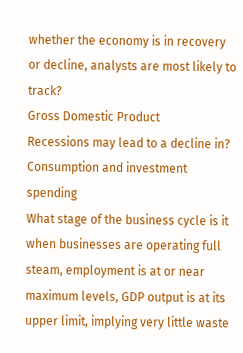whether the economy is in recovery or decline, analysts are most likely to track?
Gross Domestic Product
Recessions may lead to a decline in?
Consumption and investment spending
What stage of the business cycle is it when businesses are operating full steam, employment is at or near maximum levels, GDP output is at its upper limit, implying very little waste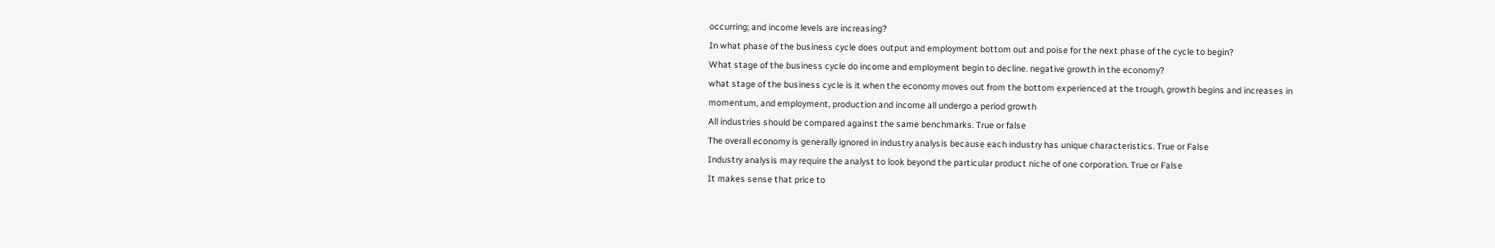occurring; and income levels are increasing?
In what phase of the business cycle does output and employment bottom out and poise for the next phase of the cycle to begin?
What stage of the business cycle do income and employment begin to decline. negative growth in the economy?
what stage of the business cycle is it when the economy moves out from the bottom experienced at the trough, growth begins and increases in momentum, and employment, production and income all undergo a period growth
All industries should be compared against the same benchmarks. True or false
The overall economy is generally ignored in industry analysis because each industry has unique characteristics. True or False
Industry analysis may require the analyst to look beyond the particular product niche of one corporation. True or False
It makes sense that price to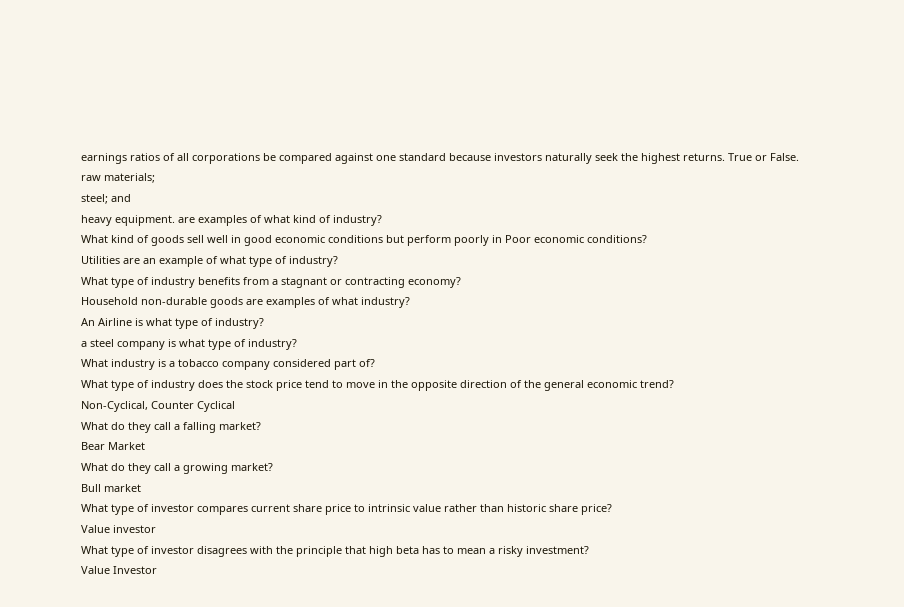earnings ratios of all corporations be compared against one standard because investors naturally seek the highest returns. True or False.
raw materials;
steel; and
heavy equipment. are examples of what kind of industry?
What kind of goods sell well in good economic conditions but perform poorly in Poor economic conditions?
Utilities are an example of what type of industry?
What type of industry benefits from a stagnant or contracting economy?
Household non-durable goods are examples of what industry?
An Airline is what type of industry?
a steel company is what type of industry?
What industry is a tobacco company considered part of?
What type of industry does the stock price tend to move in the opposite direction of the general economic trend?
Non-Cyclical, Counter Cyclical
What do they call a falling market?
Bear Market
What do they call a growing market?
Bull market
What type of investor compares current share price to intrinsic value rather than historic share price?
Value investor
What type of investor disagrees with the principle that high beta has to mean a risky investment?
Value Investor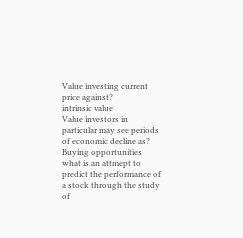Value investing current price against?
intrinsic value
Value investors in particular may see periods of economic decline as?
Buying opportunities
what is an attmept to predict the performance of a stock through the study of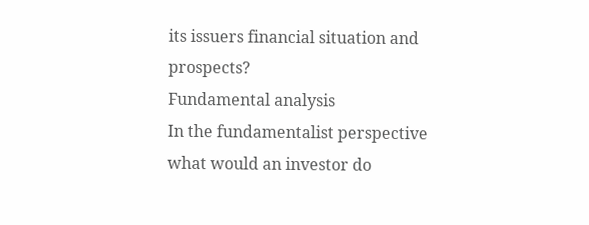its issuers financial situation and prospects?
Fundamental analysis
In the fundamentalist perspective what would an investor do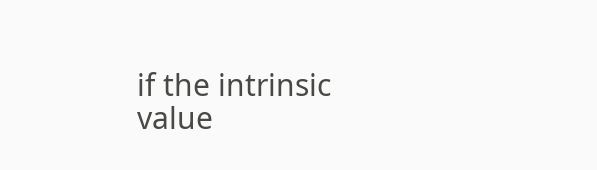if the intrinsic value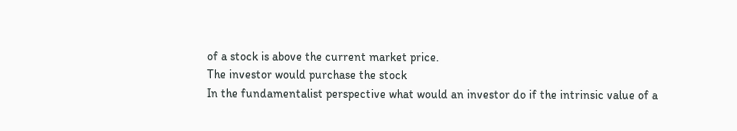of a stock is above the current market price.
The investor would purchase the stock
In the fundamentalist perspective what would an investor do if the intrinsic value of a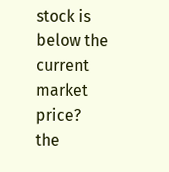stock is below the current market price?
the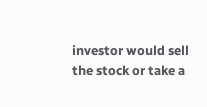investor would sell the stock or take a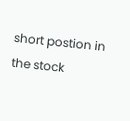short postion in the stock